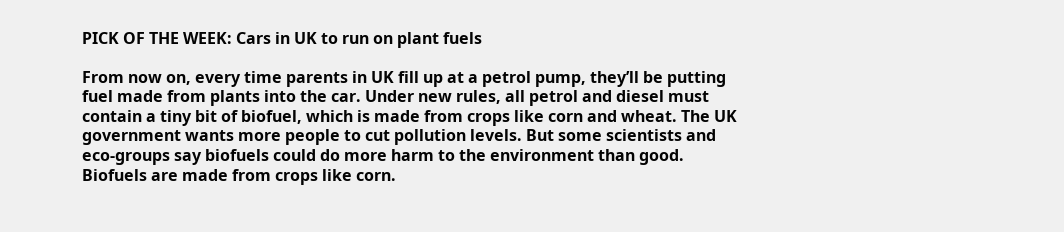PICK OF THE WEEK: Cars in UK to run on plant fuels

From now on, every time parents in UK fill up at a petrol pump, they’ll be putting fuel made from plants into the car. Under new rules, all petrol and diesel must contain a tiny bit of biofuel, which is made from crops like corn and wheat. The UK government wants more people to cut pollution levels. But some scientists and eco-groups say biofuels could do more harm to the environment than good. Biofuels are made from crops like corn.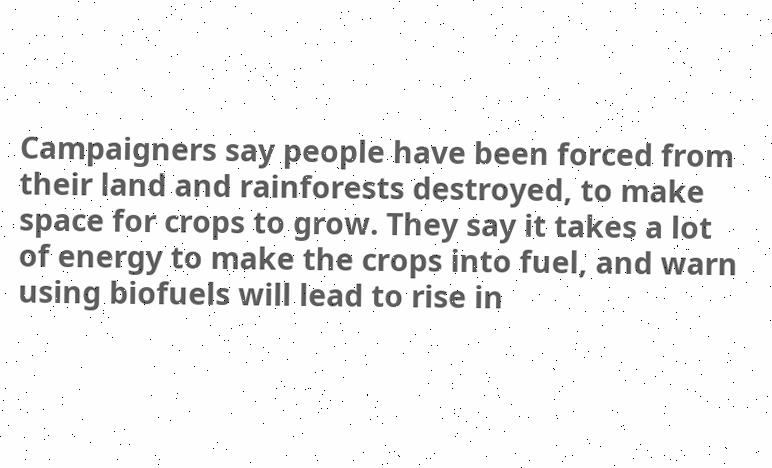Campaigners say people have been forced from their land and rainforests destroyed, to make space for crops to grow. They say it takes a lot of energy to make the crops into fuel, and warn using biofuels will lead to rise in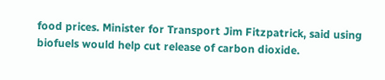food prices. Minister for Transport Jim Fitzpatrick, said using biofuels would help cut release of carbon dioxide.